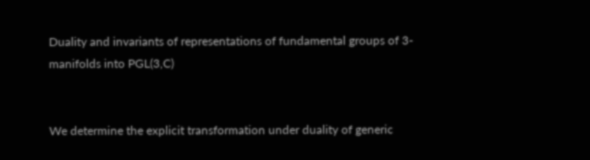Duality and invariants of representations of fundamental groups of 3-manifolds into PGL(3,C)


We determine the explicit transformation under duality of generic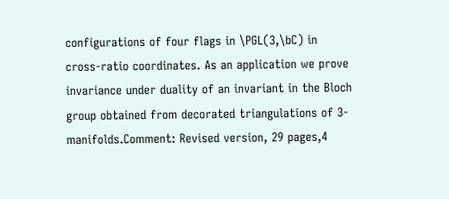configurations of four flags in \PGL(3,\bC) in cross-ratio coordinates. As an application we prove invariance under duality of an invariant in the Bloch group obtained from decorated triangulations of 3-manifolds.Comment: Revised version, 29 pages,4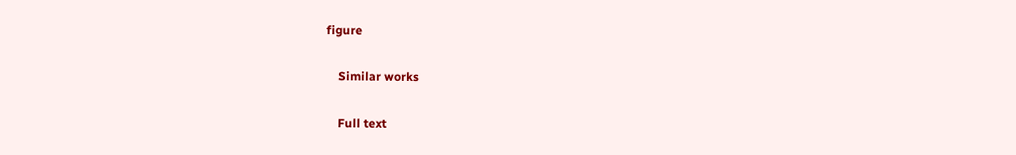figure

    Similar works

    Full text